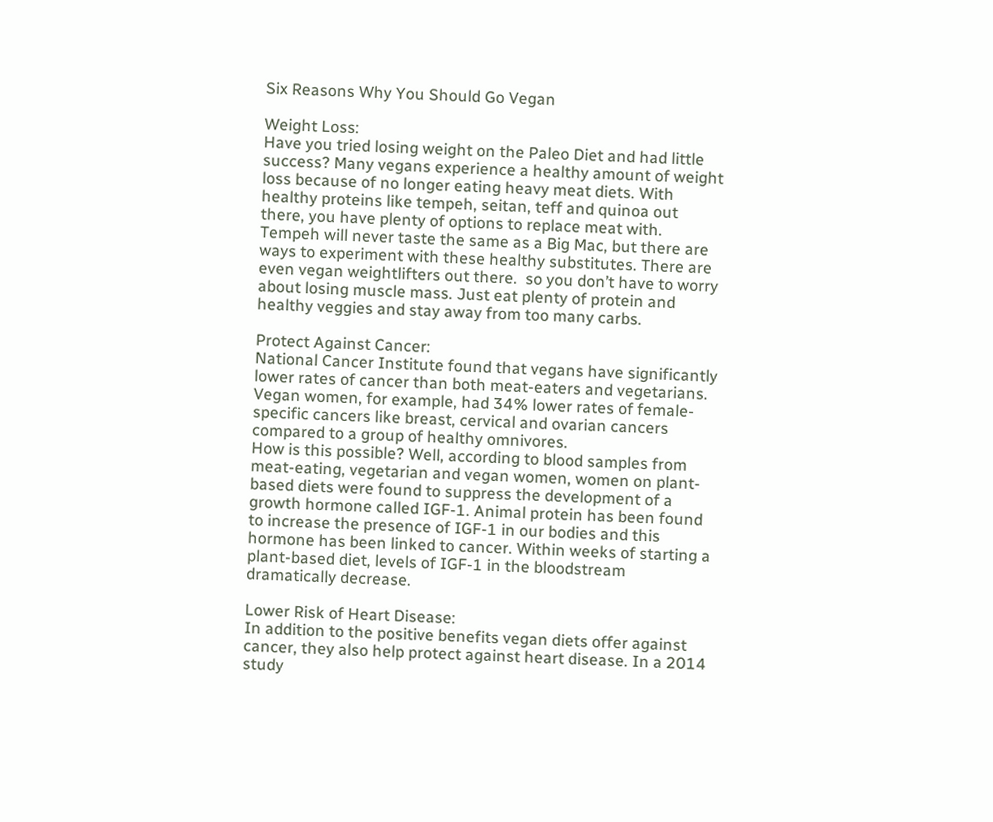Six Reasons Why You Should Go Vegan

Weight Loss:
Have you tried losing weight on the Paleo Diet and had little success? Many vegans experience a healthy amount of weight loss because of no longer eating heavy meat diets. With healthy proteins like tempeh, seitan, teff and quinoa out there, you have plenty of options to replace meat with. Tempeh will never taste the same as a Big Mac, but there are ways to experiment with these healthy substitutes. There are even vegan weightlifters out there.  so you don’t have to worry about losing muscle mass. Just eat plenty of protein and healthy veggies and stay away from too many carbs.

Protect Against Cancer:
National Cancer Institute found that vegans have significantly lower rates of cancer than both meat-eaters and vegetarians. Vegan women, for example, had 34% lower rates of female-specific cancers like breast, cervical and ovarian cancers compared to a group of healthy omnivores.
How is this possible? Well, according to blood samples from meat-eating, vegetarian and vegan women, women on plant-based diets were found to suppress the development of a growth hormone called IGF-1. Animal protein has been found to increase the presence of IGF-1 in our bodies and this hormone has been linked to cancer. Within weeks of starting a plant-based diet, levels of IGF-1 in the bloodstream dramatically decrease.

Lower Risk of Heart Disease:
In addition to the positive benefits vegan diets offer against cancer, they also help protect against heart disease. In a 2014 study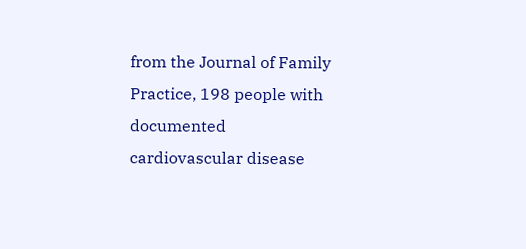from the Journal of Family Practice, 198 people with documented cardiovascular disease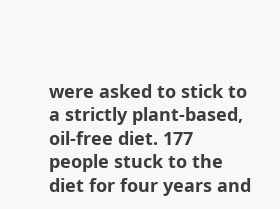were asked to stick to a strictly plant-based, oil-free diet. 177 people stuck to the diet for four years and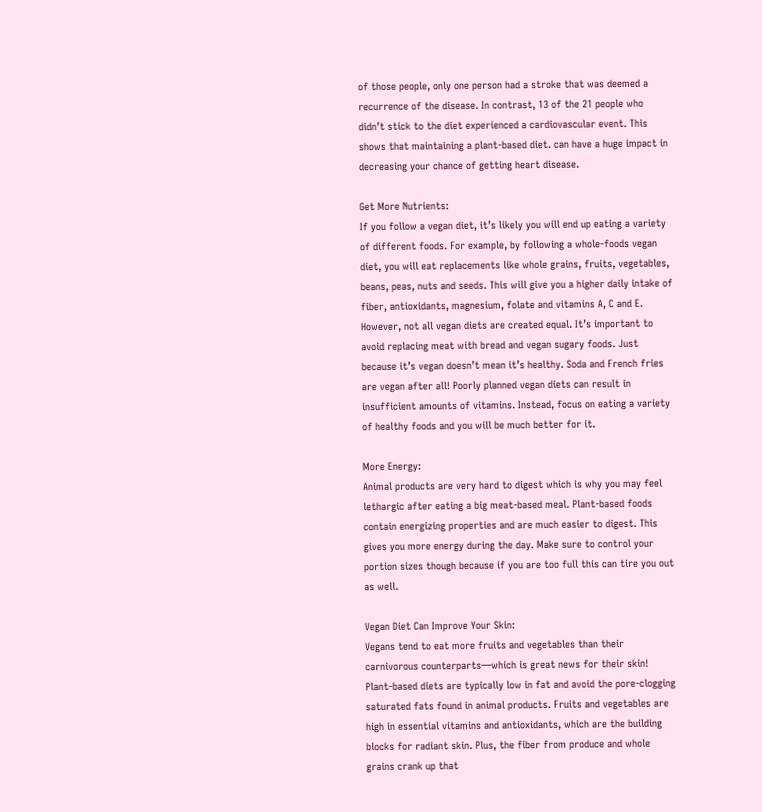of those people, only one person had a stroke that was deemed a recurrence of the disease. In contrast, 13 of the 21 people who didn’t stick to the diet experienced a cardiovascular event. This shows that maintaining a plant-based diet. can have a huge impact in decreasing your chance of getting heart disease.

Get More Nutrients:
If you follow a vegan diet, it’s likely you will end up eating a variety of different foods. For example, by following a whole-foods vegan diet, you will eat replacements like whole grains, fruits, vegetables, beans, peas, nuts and seeds. This will give you a higher daily intake of fiber, antioxidants, magnesium, folate and vitamins A, C and E. However, not all vegan diets are created equal. It’s important to avoid replacing meat with bread and vegan sugary foods. Just because it’s vegan doesn’t mean it’s healthy. Soda and French fries are vegan after all! Poorly planned vegan diets can result in insufficient amounts of vitamins. Instead, focus on eating a variety of healthy foods and you will be much better for it.

More Energy:
Animal products are very hard to digest which is why you may feel lethargic after eating a big meat-based meal. Plant-based foods contain energizing properties and are much easier to digest. This gives you more energy during the day. Make sure to control your portion sizes though because if you are too full this can tire you out as well.

Vegan Diet Can Improve Your Skin:
Vegans tend to eat more fruits and vegetables than their carnivorous counterparts—which is great news for their skin! Plant-based diets are typically low in fat and avoid the pore-clogging saturated fats found in animal products. Fruits and vegetables are high in essential vitamins and antioxidants, which are the building blocks for radiant skin. Plus, the fiber from produce and whole grains crank up that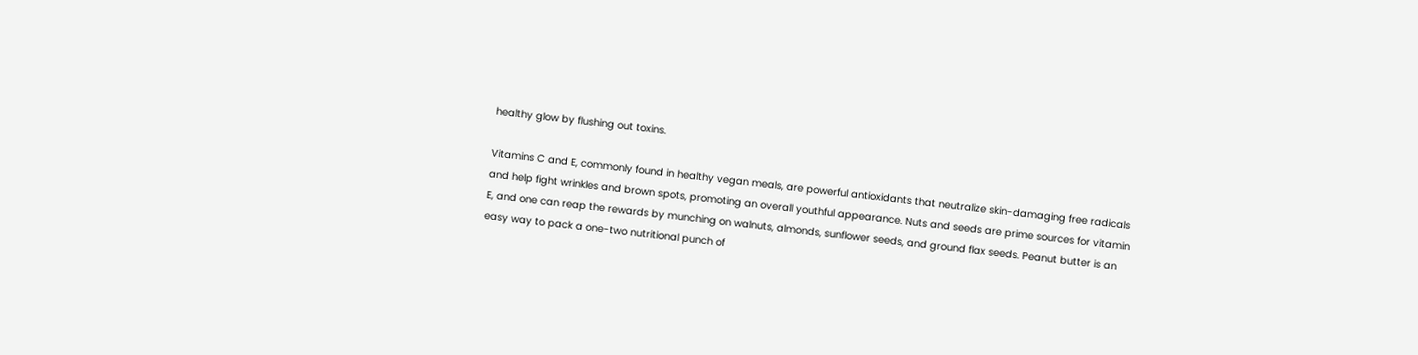healthy glow by flushing out toxins.

Vitamins C and E, commonly found in healthy vegan meals, are powerful antioxidants that neutralize skin-damaging free radicals and help fight wrinkles and brown spots, promoting an overall youthful appearance. Nuts and seeds are prime sources for vitamin E, and one can reap the rewards by munching on walnuts, almonds, sunflower seeds, and ground flax seeds. Peanut butter is an easy way to pack a one-two nutritional punch of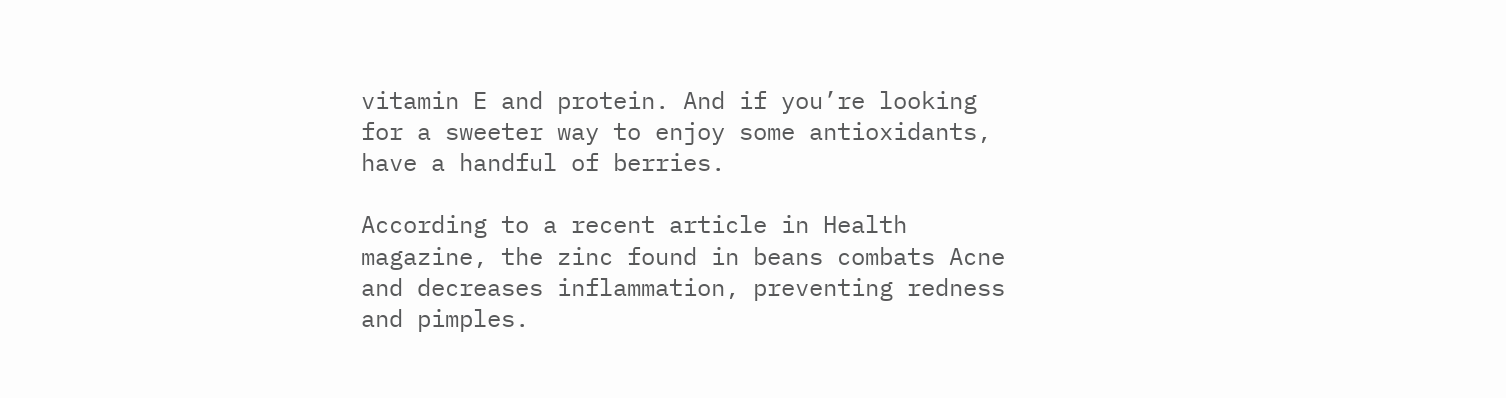vitamin E and protein. And if you’re looking for a sweeter way to enjoy some antioxidants, have a handful of berries.

According to a recent article in Health magazine, the zinc found in beans combats Acne and decreases inflammation, preventing redness and pimples.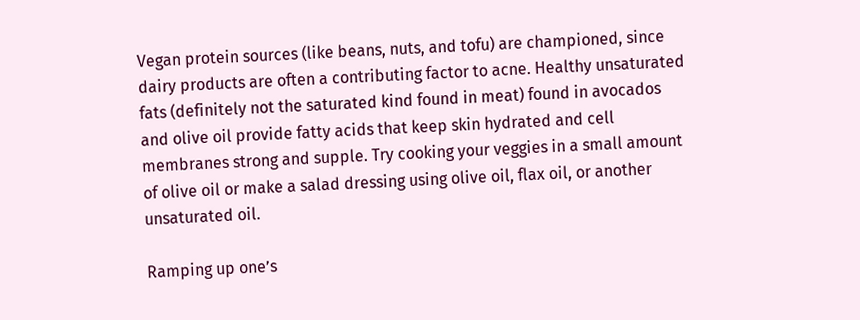Vegan protein sources (like beans, nuts, and tofu) are championed, since dairy products are often a contributing factor to acne. Healthy unsaturated fats (definitely not the saturated kind found in meat) found in avocados and olive oil provide fatty acids that keep skin hydrated and cell membranes strong and supple. Try cooking your veggies in a small amount of olive oil or make a salad dressing using olive oil, flax oil, or another unsaturated oil.

Ramping up one’s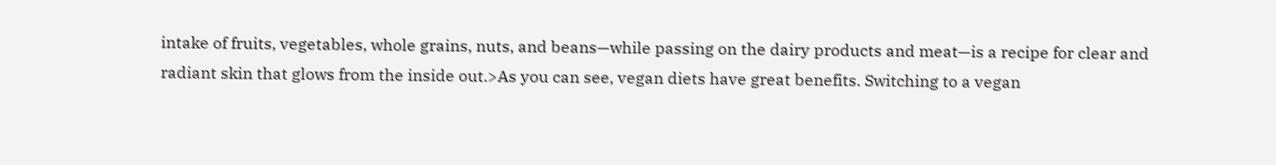intake of fruits, vegetables, whole grains, nuts, and beans—while passing on the dairy products and meat—is a recipe for clear and radiant skin that glows from the inside out.>As you can see, vegan diets have great benefits. Switching to a vegan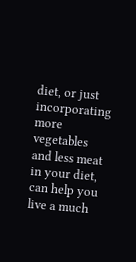diet, or just incorporating more vegetables and less meat in your diet, can help you live a much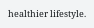healthier lifestyle.